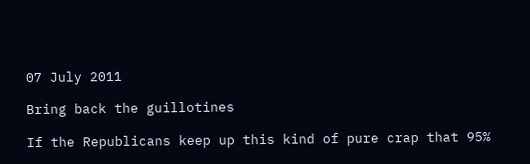07 July 2011

Bring back the guillotines

If the Republicans keep up this kind of pure crap that 95%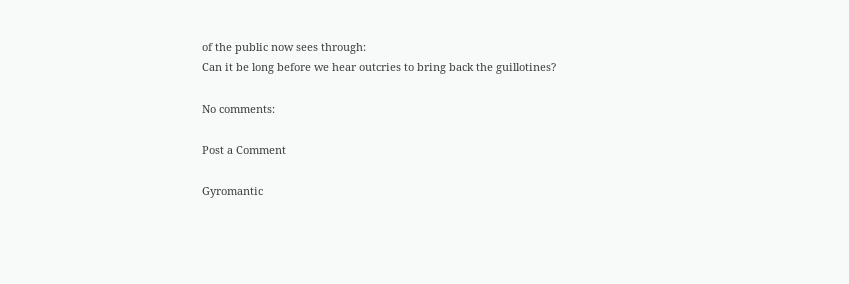of the public now sees through:
Can it be long before we hear outcries to bring back the guillotines?

No comments:

Post a Comment

Gyromantic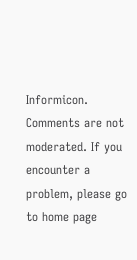Informicon. Comments are not moderated. If you encounter a problem, please go to home page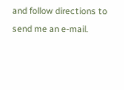and follow directions to send me an e-mail.